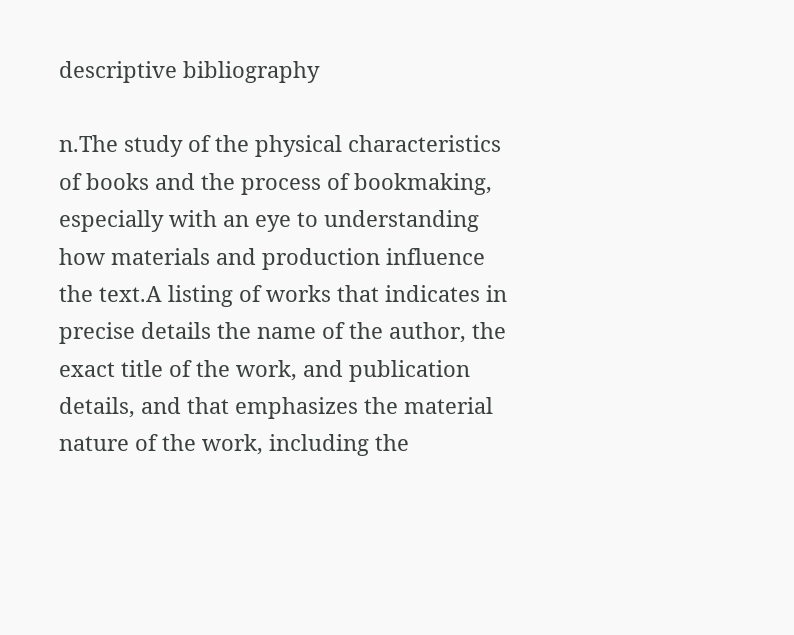descriptive bibliography

n.The study of the physical characteristics of books and the process of bookmaking, especially with an eye to understanding how materials and production influence the text.A listing of works that indicates in precise details the name of the author, the exact title of the work, and publication details, and that emphasizes the material nature of the work, including the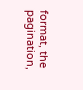format, the pagination,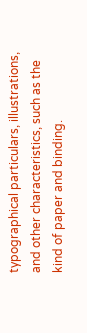typographical particulars, illustrations, and other characteristics, such as the kind of paper and binding.